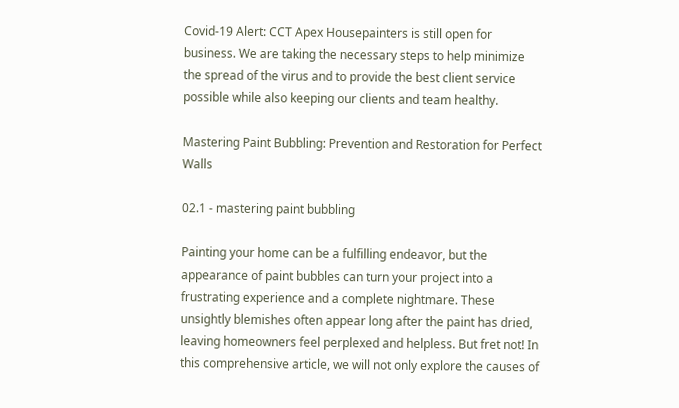Covid-19 Alert: CCT Apex Housepainters is still open for business. We are taking the necessary steps to help minimize the spread of the virus and to provide the best client service possible while also keeping our clients and team healthy.

Mastering Paint Bubbling: Prevention and Restoration for Perfect Walls

02.1 - mastering paint bubbling

Painting your home can be a fulfilling endeavor, but the appearance of paint bubbles can turn your project into a frustrating experience and a complete nightmare. These unsightly blemishes often appear long after the paint has dried, leaving homeowners feel perplexed and helpless. But fret not! In this comprehensive article, we will not only explore the causes of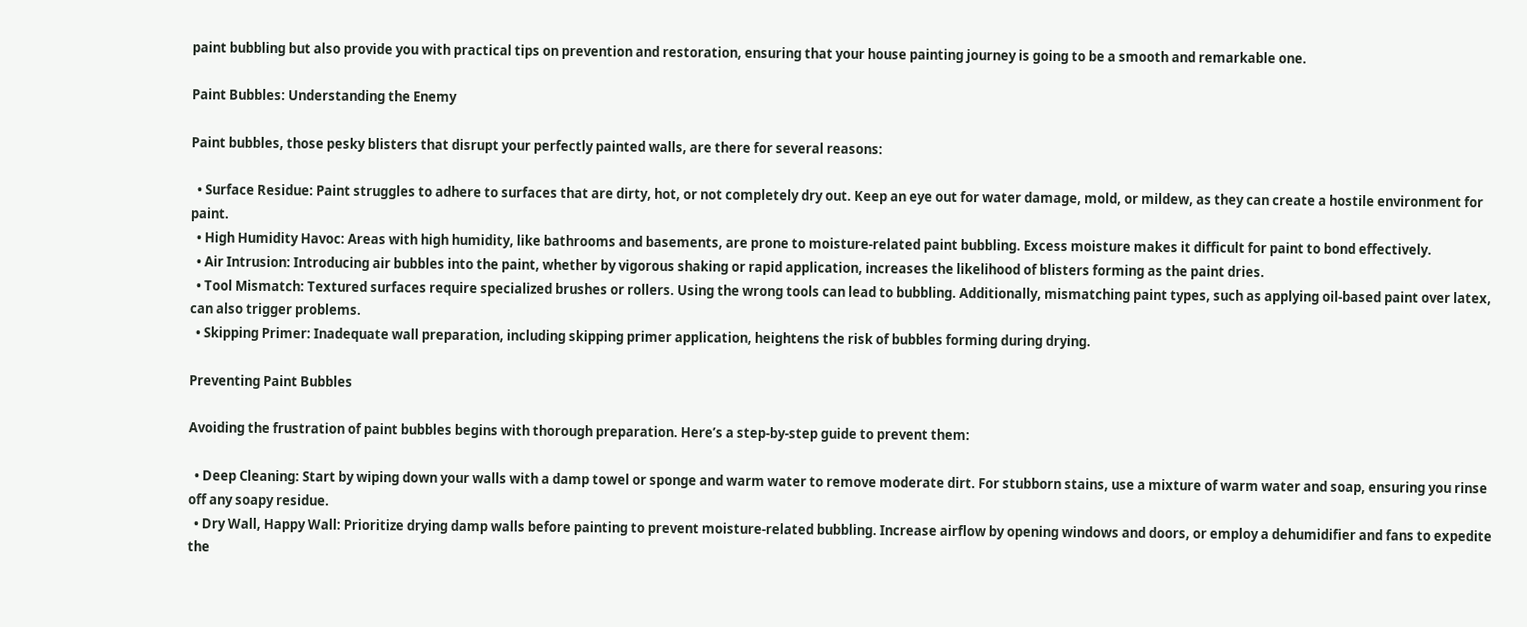paint bubbling but also provide you with practical tips on prevention and restoration, ensuring that your house painting journey is going to be a smooth and remarkable one.

Paint Bubbles: Understanding the Enemy

Paint bubbles, those pesky blisters that disrupt your perfectly painted walls, are there for several reasons:

  • Surface Residue: Paint struggles to adhere to surfaces that are dirty, hot, or not completely dry out. Keep an eye out for water damage, mold, or mildew, as they can create a hostile environment for paint.
  • High Humidity Havoc: Areas with high humidity, like bathrooms and basements, are prone to moisture-related paint bubbling. Excess moisture makes it difficult for paint to bond effectively.
  • Air Intrusion: Introducing air bubbles into the paint, whether by vigorous shaking or rapid application, increases the likelihood of blisters forming as the paint dries.
  • Tool Mismatch: Textured surfaces require specialized brushes or rollers. Using the wrong tools can lead to bubbling. Additionally, mismatching paint types, such as applying oil-based paint over latex, can also trigger problems.
  • Skipping Primer: Inadequate wall preparation, including skipping primer application, heightens the risk of bubbles forming during drying.

Preventing Paint Bubbles

Avoiding the frustration of paint bubbles begins with thorough preparation. Here’s a step-by-step guide to prevent them:

  • Deep Cleaning: Start by wiping down your walls with a damp towel or sponge and warm water to remove moderate dirt. For stubborn stains, use a mixture of warm water and soap, ensuring you rinse off any soapy residue.
  • Dry Wall, Happy Wall: Prioritize drying damp walls before painting to prevent moisture-related bubbling. Increase airflow by opening windows and doors, or employ a dehumidifier and fans to expedite the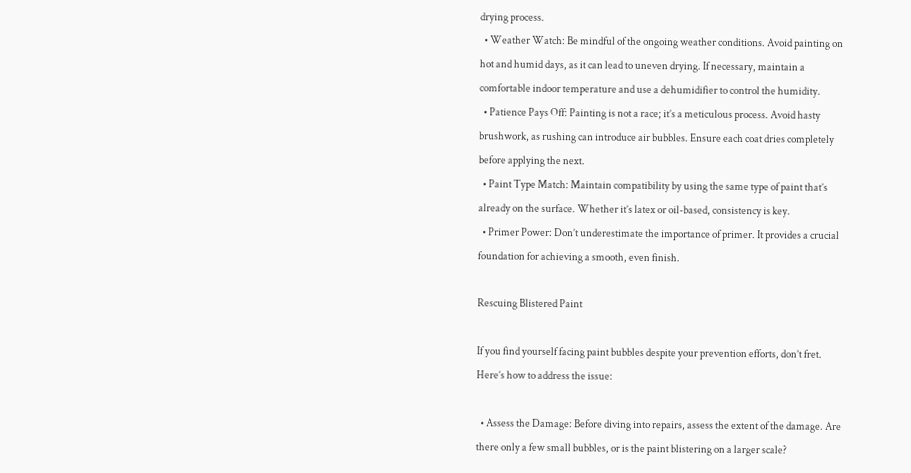drying process.
  • Weather Watch: Be mindful of the ongoing weather conditions. Avoid painting on hot and humid days, as it can lead to uneven drying. If necessary, maintain a comfortable indoor temperature and use a dehumidifier to control the humidity.
  • Patience Pays Off: Painting is not a race; it’s a meticulous process. Avoid hasty brushwork, as rushing can introduce air bubbles. Ensure each coat dries completely before applying the next.
  • Paint Type Match: Maintain compatibility by using the same type of paint that’s already on the surface. Whether it’s latex or oil-based, consistency is key.
  • Primer Power: Don’t underestimate the importance of primer. It provides a crucial foundation for achieving a smooth, even finish.

Rescuing Blistered Paint

If you find yourself facing paint bubbles despite your prevention efforts, don’t fret. Here’s how to address the issue:

  • Assess the Damage: Before diving into repairs, assess the extent of the damage. Are there only a few small bubbles, or is the paint blistering on a larger scale?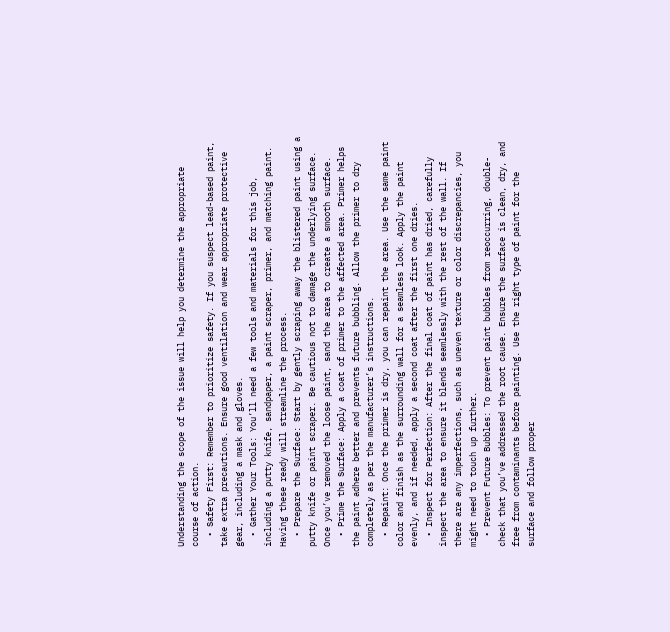Understanding the scope of the issue will help you determine the appropriate course of action.
  • Safety First: Remember to prioritize safety. If you suspect lead-based paint, take extra precautions. Ensure good ventilation and wear appropriate protective gear, including a mask and gloves.
  • Gather Your Tools: You’ll need a few tools and materials for this job, including a putty knife, sandpaper, a paint scraper, primer, and matching paint. Having these ready will streamline the process.
  • Prepare the Surface: Start by gently scraping away the blistered paint using a putty knife or paint scraper. Be cautious not to damage the underlying surface. Once you’ve removed the loose paint, sand the area to create a smooth surface.
  • Prime the Surface: Apply a coat of primer to the affected area. Primer helps the paint adhere better and prevents future bubbling. Allow the primer to dry completely as per the manufacturer’s instructions.
  • Repaint: Once the primer is dry, you can repaint the area. Use the same paint color and finish as the surrounding wall for a seamless look. Apply the paint evenly, and if needed, apply a second coat after the first one dries.
  • Inspect for Perfection: After the final coat of paint has dried, carefully inspect the area to ensure it blends seamlessly with the rest of the wall. If there are any imperfections, such as uneven texture or color discrepancies, you might need to touch up further.
  • Prevent Future Bubbles: To prevent paint bubbles from reoccurring, double-check that you’ve addressed the root cause. Ensure the surface is clean, dry, and free from contaminants before painting. Use the right type of paint for the surface and follow proper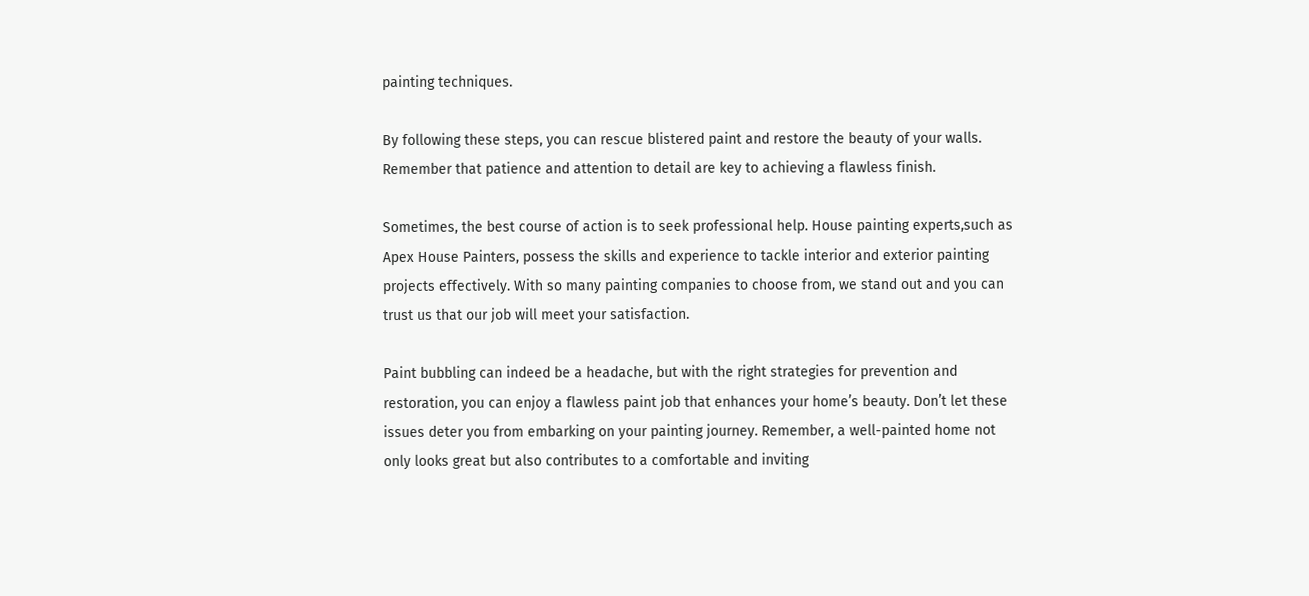painting techniques.

By following these steps, you can rescue blistered paint and restore the beauty of your walls. Remember that patience and attention to detail are key to achieving a flawless finish.

Sometimes, the best course of action is to seek professional help. House painting experts,such as Apex House Painters, possess the skills and experience to tackle interior and exterior painting projects effectively. With so many painting companies to choose from, we stand out and you can trust us that our job will meet your satisfaction.

Paint bubbling can indeed be a headache, but with the right strategies for prevention and restoration, you can enjoy a flawless paint job that enhances your home’s beauty. Don’t let these issues deter you from embarking on your painting journey. Remember, a well-painted home not only looks great but also contributes to a comfortable and inviting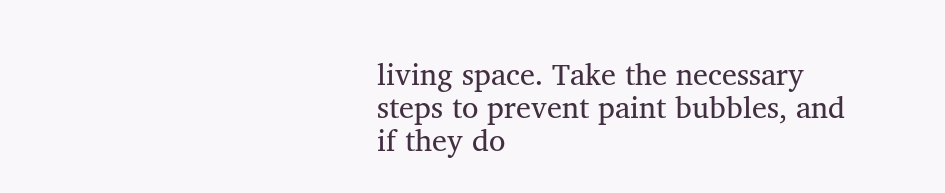living space. Take the necessary steps to prevent paint bubbles, and if they do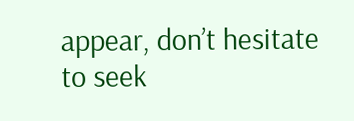appear, don’t hesitate to seek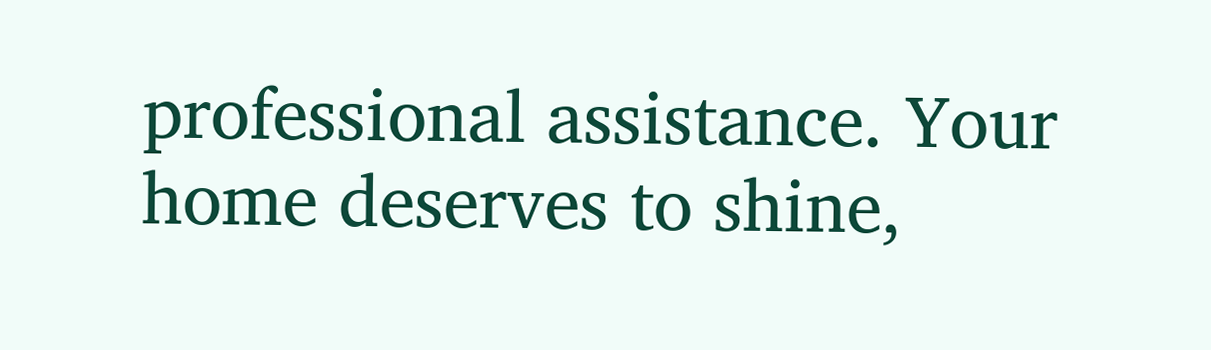professional assistance. Your home deserves to shine,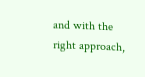and with the right approach,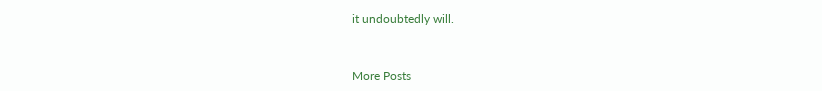it undoubtedly will.


More Posts